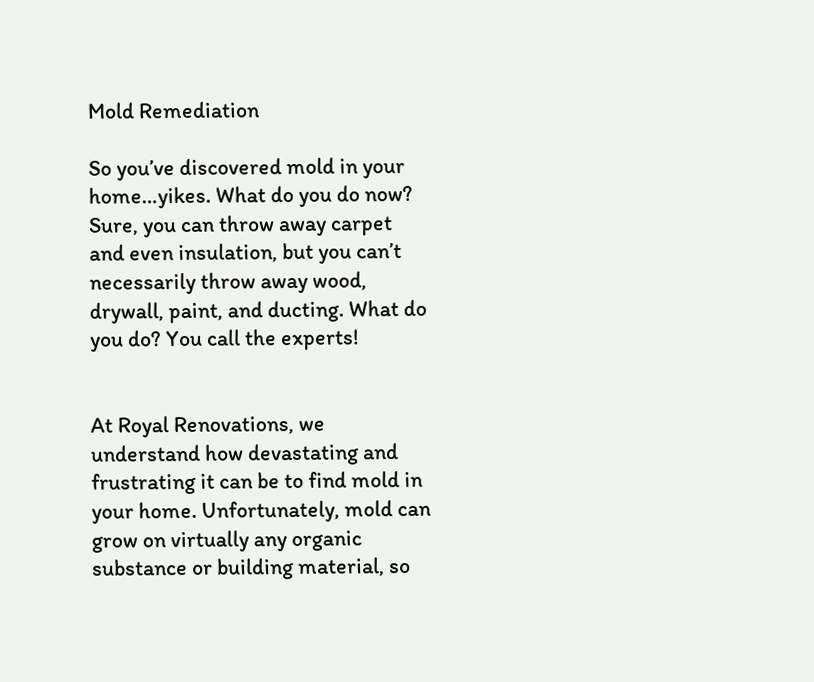Mold Remediation

So you’ve discovered mold in your home…yikes. What do you do now? Sure, you can throw away carpet and even insulation, but you can’t necessarily throw away wood, drywall, paint, and ducting. What do you do? You call the experts!


At Royal Renovations, we understand how devastating and frustrating it can be to find mold in your home. Unfortunately, mold can grow on virtually any organic substance or building material, so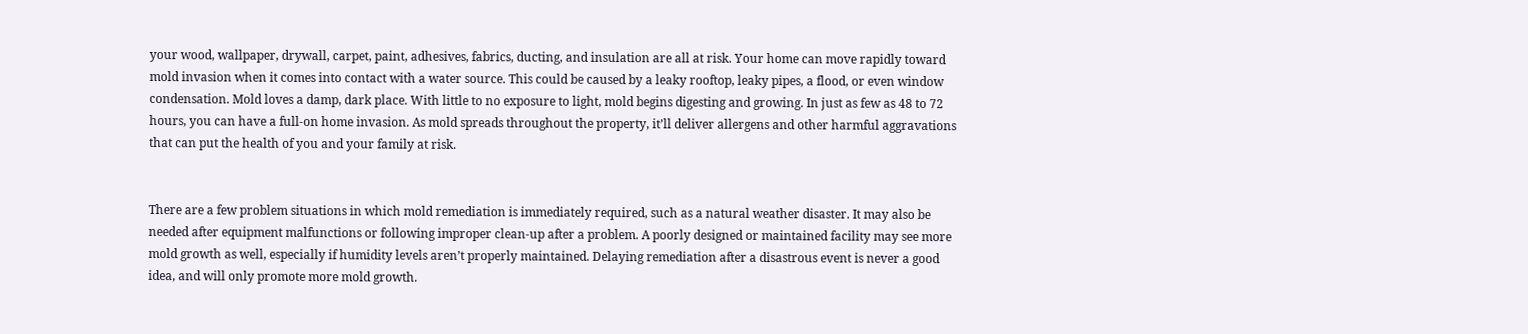your wood, wallpaper, drywall, carpet, paint, adhesives, fabrics, ducting, and insulation are all at risk. Your home can move rapidly toward mold invasion when it comes into contact with a water source. This could be caused by a leaky rooftop, leaky pipes, a flood, or even window condensation. Mold loves a damp, dark place. With little to no exposure to light, mold begins digesting and growing. In just as few as 48 to 72 hours, you can have a full-on home invasion. As mold spreads throughout the property, it’ll deliver allergens and other harmful aggravations that can put the health of you and your family at risk.


There are a few problem situations in which mold remediation is immediately required, such as a natural weather disaster. It may also be needed after equipment malfunctions or following improper clean-up after a problem. A poorly designed or maintained facility may see more mold growth as well, especially if humidity levels aren’t properly maintained. Delaying remediation after a disastrous event is never a good idea, and will only promote more mold growth.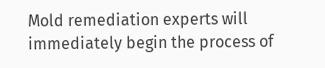Mold remediation experts will immediately begin the process of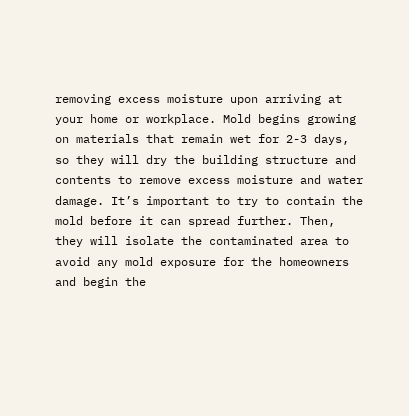removing excess moisture upon arriving at your home or workplace. Mold begins growing on materials that remain wet for 2-3 days, so they will dry the building structure and contents to remove excess moisture and water damage. It’s important to try to contain the mold before it can spread further. Then, they will isolate the contaminated area to avoid any mold exposure for the homeowners and begin the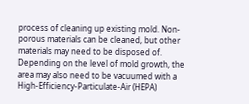process of cleaning up existing mold. Non-porous materials can be cleaned, but other materials may need to be disposed of. Depending on the level of mold growth, the area may also need to be vacuumed with a High-Efficiency-Particulate-Air (HEPA)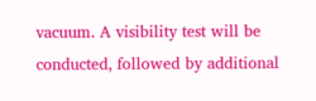vacuum. A visibility test will be conducted, followed by additional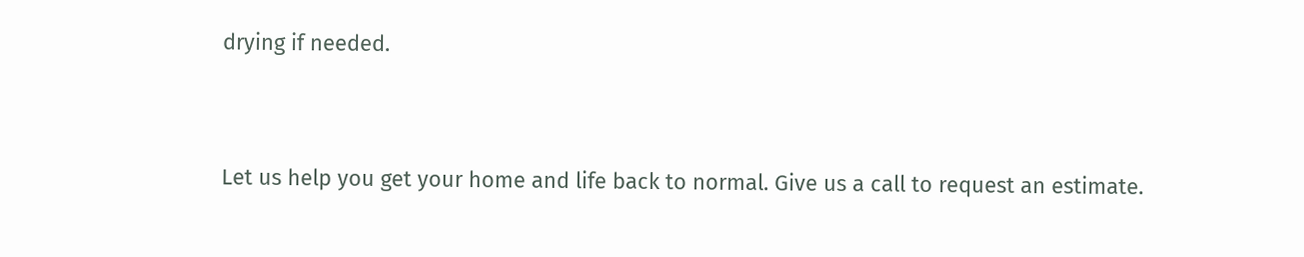drying if needed.


Let us help you get your home and life back to normal. Give us a call to request an estimate.